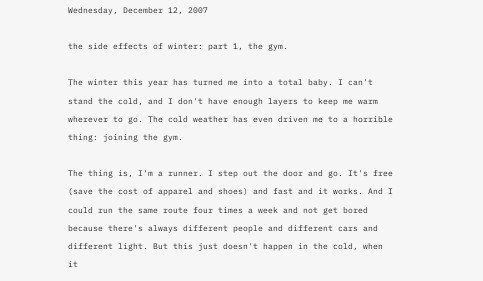Wednesday, December 12, 2007

the side effects of winter: part 1, the gym.

The winter this year has turned me into a total baby. I can't stand the cold, and I don't have enough layers to keep me warm wherever to go. The cold weather has even driven me to a horrible thing: joining the gym.

The thing is, I'm a runner. I step out the door and go. It's free (save the cost of apparel and shoes) and fast and it works. And I could run the same route four times a week and not get bored because there's always different people and different cars and different light. But this just doesn't happen in the cold, when it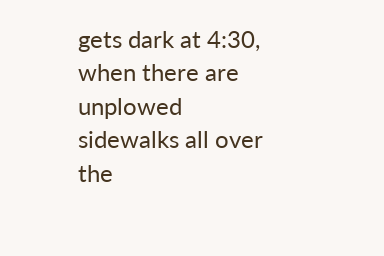gets dark at 4:30, when there are unplowed sidewalks all over the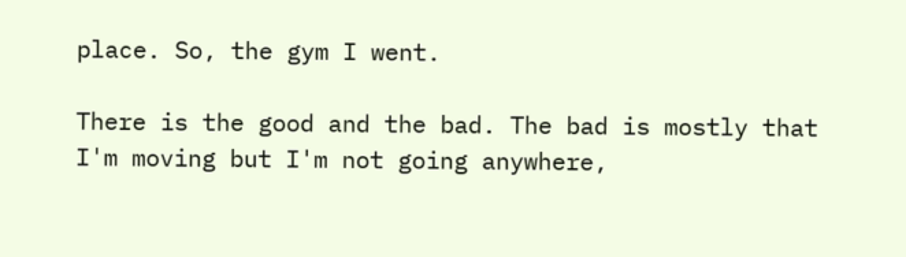place. So, the gym I went.

There is the good and the bad. The bad is mostly that I'm moving but I'm not going anywhere,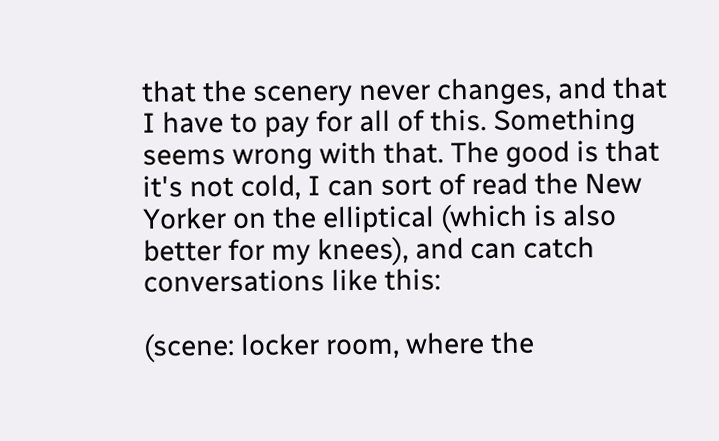that the scenery never changes, and that I have to pay for all of this. Something seems wrong with that. The good is that it's not cold, I can sort of read the New Yorker on the elliptical (which is also better for my knees), and can catch conversations like this:

(scene: locker room, where the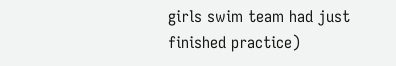girls swim team had just finished practice)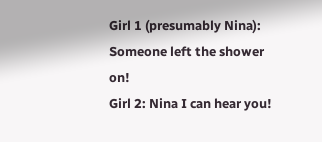Girl 1 (presumably Nina): Someone left the shower on!
Girl 2: Nina I can hear you!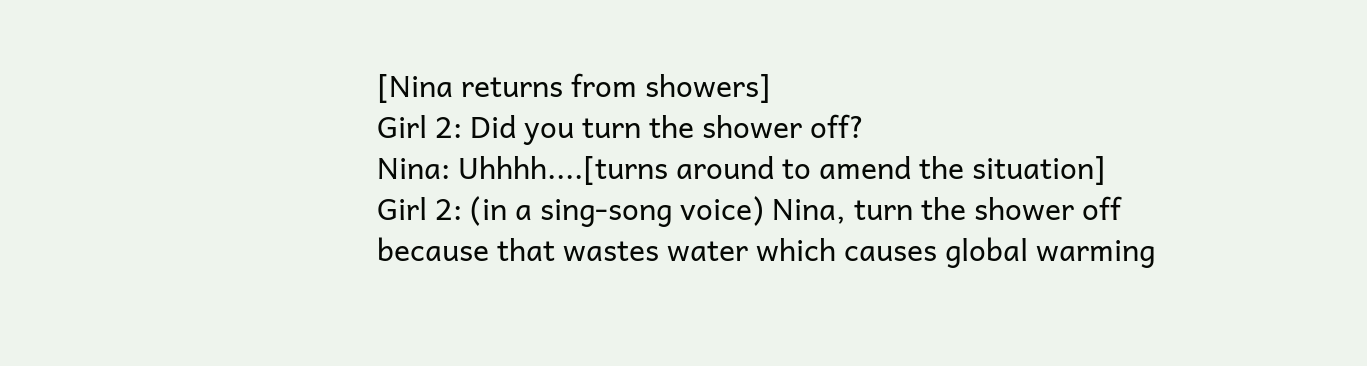[Nina returns from showers]
Girl 2: Did you turn the shower off?
Nina: Uhhhh....[turns around to amend the situation]
Girl 2: (in a sing-song voice) Nina, turn the shower off because that wastes water which causes global warming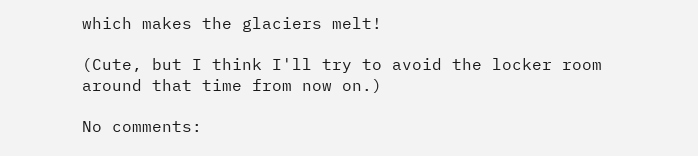which makes the glaciers melt!

(Cute, but I think I'll try to avoid the locker room around that time from now on.)

No comments: